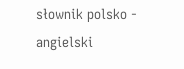słownik polsko - angielski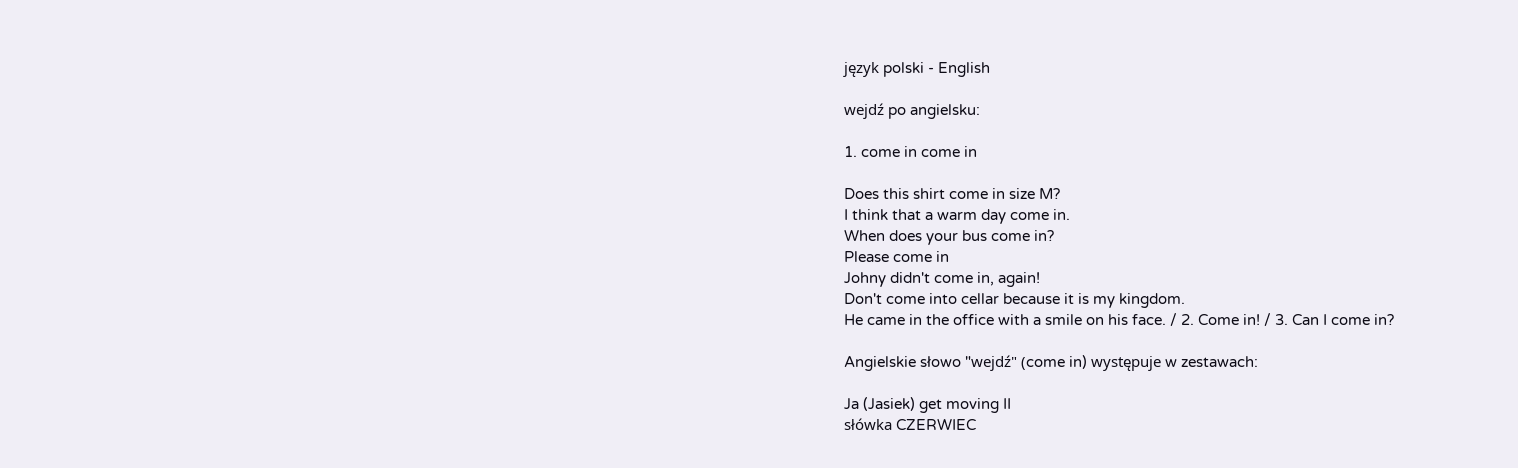język polski - English

wejdź po angielsku:

1. come in come in

Does this shirt come in size M?
I think that a warm day come in.
When does your bus come in?
Please come in
Johny didn't come in, again!
Don't come into cellar because it is my kingdom.
He came in the office with a smile on his face. / 2. Come in! / 3. Can I come in?

Angielskie słowo "wejdź" (come in) występuje w zestawach:

Ja (Jasiek) get moving II
słówka CZERWIEC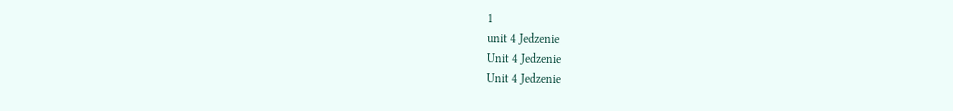1
unit 4 Jedzenie
Unit 4 Jedzenie
Unit 4 Jedzenie